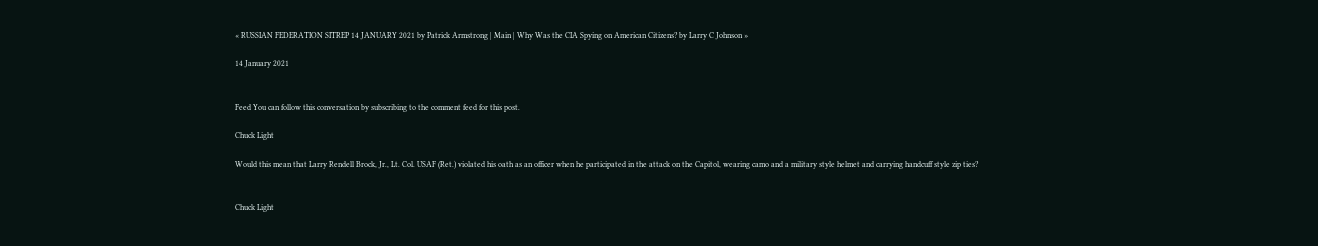« RUSSIAN FEDERATION SITREP 14 JANUARY 2021 by Patrick Armstrong | Main | Why Was the CIA Spying on American Citizens? by Larry C Johnson »

14 January 2021


Feed You can follow this conversation by subscribing to the comment feed for this post.

Chuck Light

Would this mean that Larry Rendell Brock, Jr., Lt. Col. USAF (Ret.) violated his oath as an officer when he participated in the attack on the Capitol, wearing camo and a military style helmet and carrying handcuff style zip ties?


Chuck Light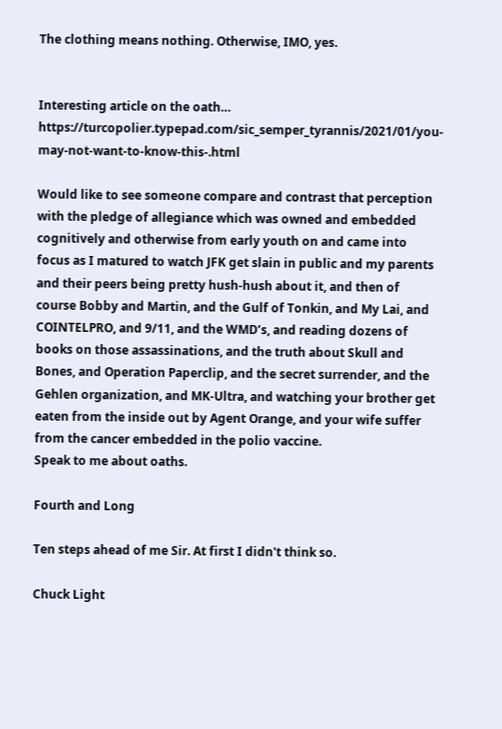The clothing means nothing. Otherwise, IMO, yes.


Interesting article on the oath… https://turcopolier.typepad.com/sic_semper_tyrannis/2021/01/you-may-not-want-to-know-this-.html

Would like to see someone compare and contrast that perception with the pledge of allegiance which was owned and embedded cognitively and otherwise from early youth on and came into focus as I matured to watch JFK get slain in public and my parents and their peers being pretty hush-hush about it, and then of course Bobby and Martin, and the Gulf of Tonkin, and My Lai, and COINTELPRO, and 9/11, and the WMD’s, and reading dozens of books on those assassinations, and the truth about Skull and Bones, and Operation Paperclip, and the secret surrender, and the Gehlen organization, and MK-Ultra, and watching your brother get eaten from the inside out by Agent Orange, and your wife suffer from the cancer embedded in the polio vaccine.
Speak to me about oaths.

Fourth and Long

Ten steps ahead of me Sir. At first I didn't think so.

Chuck Light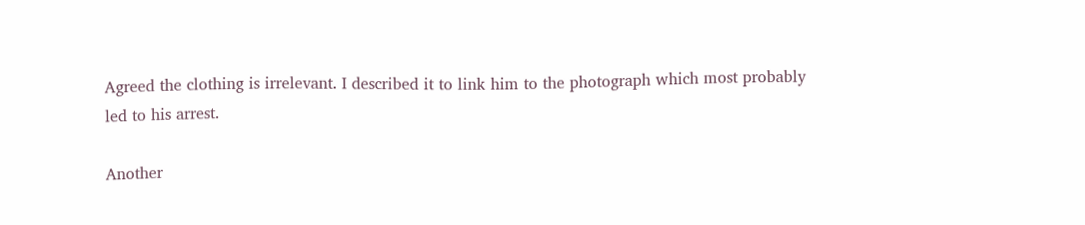Agreed the clothing is irrelevant. I described it to link him to the photograph which most probably led to his arrest.

Another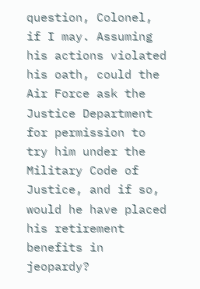question, Colonel, if I may. Assuming his actions violated his oath, could the Air Force ask the Justice Department for permission to try him under the Military Code of Justice, and if so, would he have placed his retirement benefits in jeopardy?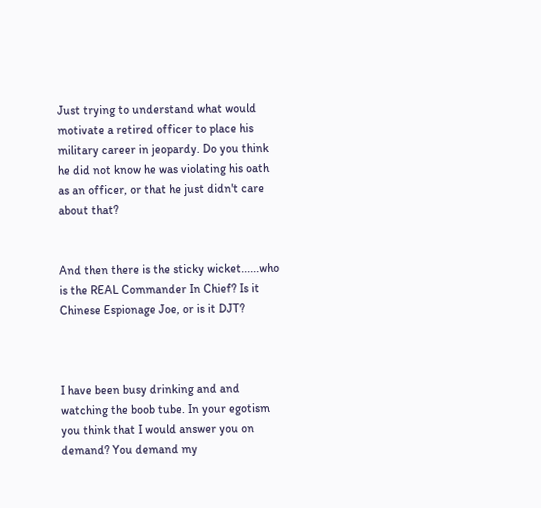Just trying to understand what would motivate a retired officer to place his military career in jeopardy. Do you think he did not know he was violating his oath as an officer, or that he just didn't care about that?


And then there is the sticky wicket......who is the REAL Commander In Chief? Is it Chinese Espionage Joe, or is it DJT?



I have been busy drinking and and watching the boob tube. In your egotism you think that I would answer you on demand? You demand my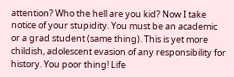attention? Who the hell are you kid? Now I take notice of your stupidity. You must be an academic or a grad student (same thing). This is yet more childish, adolescent evasion of any responsibility for history. You poor thing! Life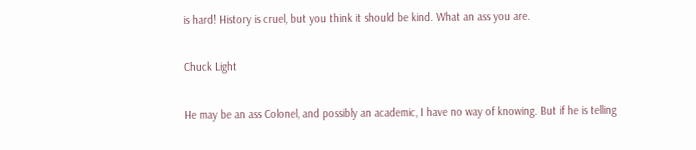is hard! History is cruel, but you think it should be kind. What an ass you are.

Chuck Light

He may be an ass Colonel, and possibly an academic, I have no way of knowing. But if he is telling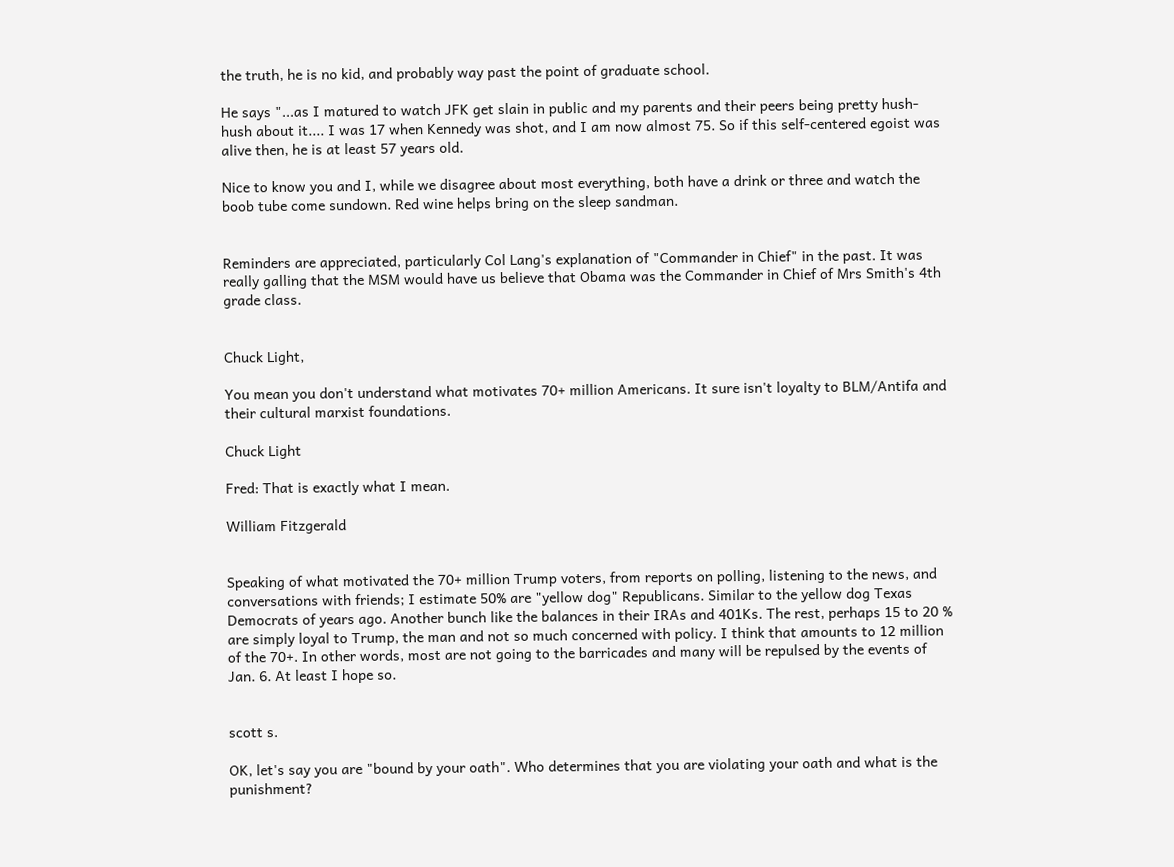the truth, he is no kid, and probably way past the point of graduate school.

He says "...as I matured to watch JFK get slain in public and my parents and their peers being pretty hush-hush about it.... I was 17 when Kennedy was shot, and I am now almost 75. So if this self-centered egoist was alive then, he is at least 57 years old.

Nice to know you and I, while we disagree about most everything, both have a drink or three and watch the boob tube come sundown. Red wine helps bring on the sleep sandman.


Reminders are appreciated, particularly Col Lang's explanation of "Commander in Chief" in the past. It was really galling that the MSM would have us believe that Obama was the Commander in Chief of Mrs Smith's 4th grade class.


Chuck Light,

You mean you don't understand what motivates 70+ million Americans. It sure isn't loyalty to BLM/Antifa and their cultural marxist foundations.

Chuck Light

Fred: That is exactly what I mean.

William Fitzgerald


Speaking of what motivated the 70+ million Trump voters, from reports on polling, listening to the news, and conversations with friends; I estimate 50% are "yellow dog" Republicans. Similar to the yellow dog Texas Democrats of years ago. Another bunch like the balances in their IRAs and 401Ks. The rest, perhaps 15 to 20 % are simply loyal to Trump, the man and not so much concerned with policy. I think that amounts to 12 million of the 70+. In other words, most are not going to the barricades and many will be repulsed by the events of Jan. 6. At least I hope so.


scott s.

OK, let's say you are "bound by your oath". Who determines that you are violating your oath and what is the punishment?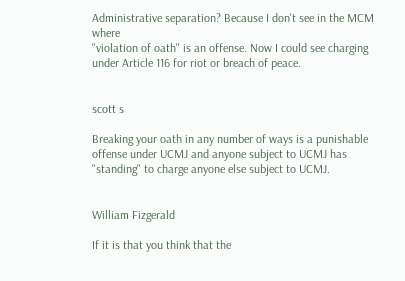Administrative separation? Because I don't see in the MCM where
"violation of oath" is an offense. Now I could see charging under Article 116 for riot or breach of peace.


scott s

Breaking your oath in any number of ways is a punishable offense under UCMJ and anyone subject to UCMJ has "standing" to charge anyone else subject to UCMJ.


William Fizgerald

If it is that you think that the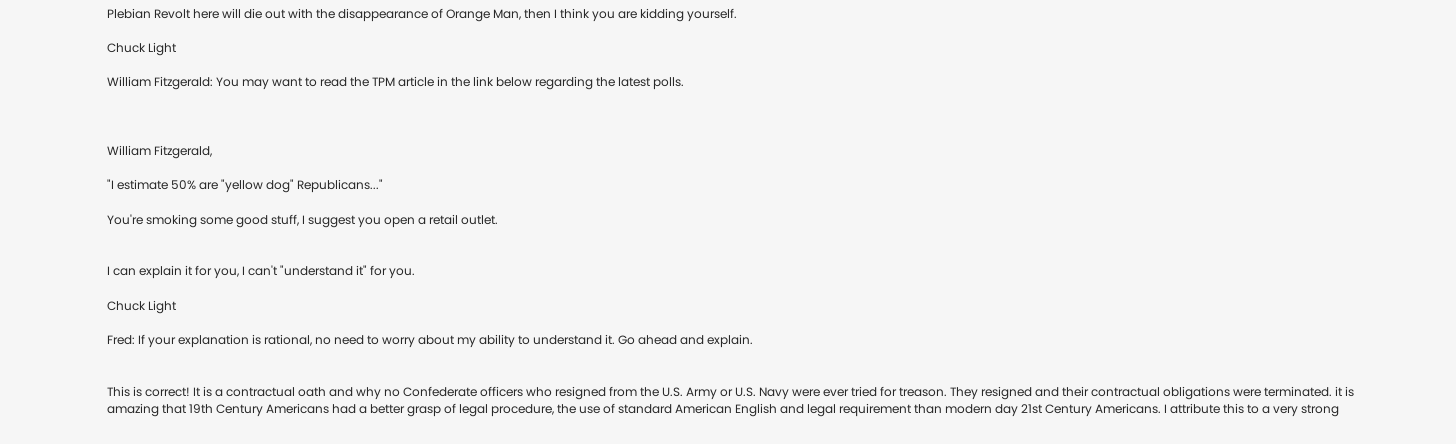Plebian Revolt here will die out with the disappearance of Orange Man, then I think you are kidding yourself.

Chuck Light

William Fitzgerald: You may want to read the TPM article in the link below regarding the latest polls.



William Fitzgerald,

"I estimate 50% are "yellow dog" Republicans..."

You're smoking some good stuff, I suggest you open a retail outlet.


I can explain it for you, I can't "understand it" for you.

Chuck Light

Fred: If your explanation is rational, no need to worry about my ability to understand it. Go ahead and explain.


This is correct! It is a contractual oath and why no Confederate officers who resigned from the U.S. Army or U.S. Navy were ever tried for treason. They resigned and their contractual obligations were terminated. it is amazing that 19th Century Americans had a better grasp of legal procedure, the use of standard American English and legal requirement than modern day 21st Century Americans. I attribute this to a very strong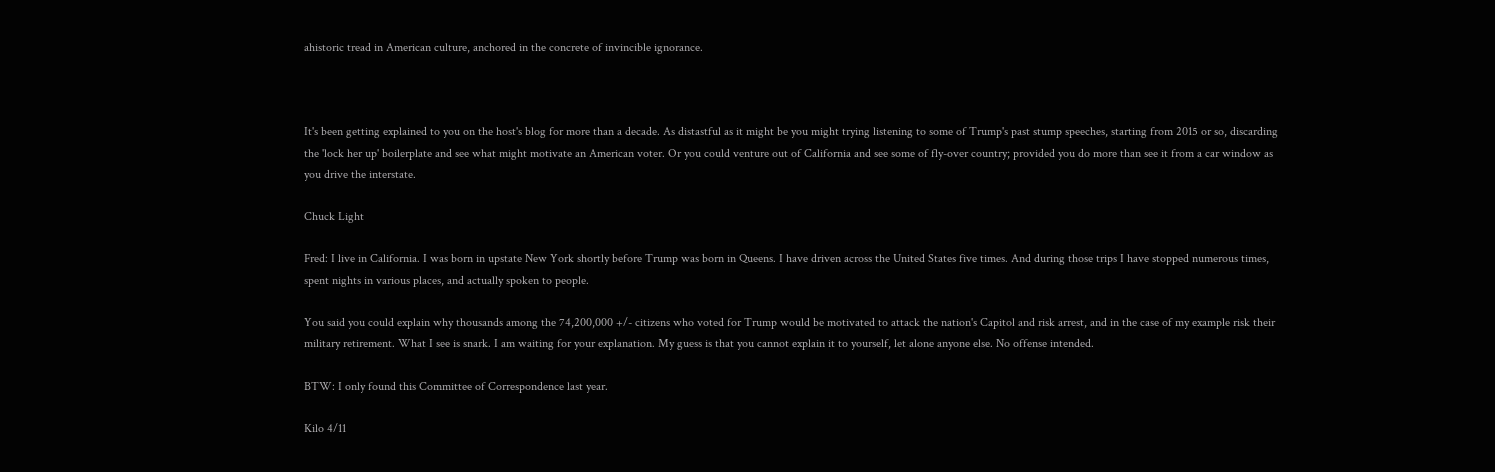ahistoric tread in American culture, anchored in the concrete of invincible ignorance.



It's been getting explained to you on the host's blog for more than a decade. As distastful as it might be you might trying listening to some of Trump's past stump speeches, starting from 2015 or so, discarding the 'lock her up' boilerplate and see what might motivate an American voter. Or you could venture out of California and see some of fly-over country; provided you do more than see it from a car window as you drive the interstate.

Chuck Light

Fred: I live in California. I was born in upstate New York shortly before Trump was born in Queens. I have driven across the United States five times. And during those trips I have stopped numerous times, spent nights in various places, and actually spoken to people.

You said you could explain why thousands among the 74,200,000 +/- citizens who voted for Trump would be motivated to attack the nation's Capitol and risk arrest, and in the case of my example risk their military retirement. What I see is snark. I am waiting for your explanation. My guess is that you cannot explain it to yourself, let alone anyone else. No offense intended.

BTW: I only found this Committee of Correspondence last year.

Kilo 4/11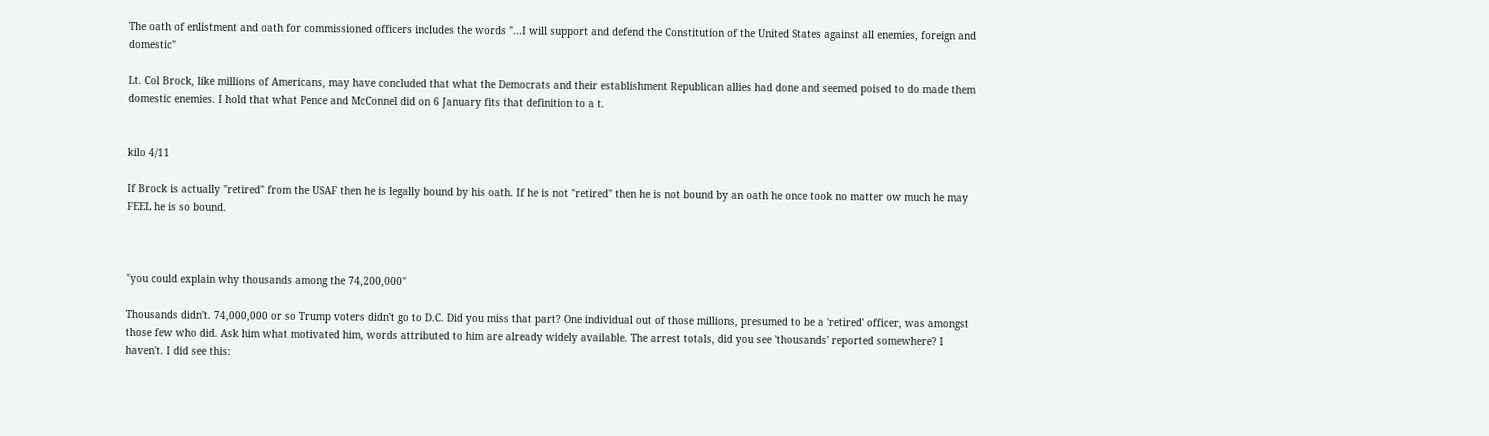The oath of enlistment and oath for commissioned officers includes the words "...I will support and defend the Constitution of the United States against all enemies, foreign and domestic"

Lt. Col Brock, like millions of Americans, may have concluded that what the Democrats and their establishment Republican allies had done and seemed poised to do made them domestic enemies. I hold that what Pence and McConnel did on 6 January fits that definition to a t.


kilo 4/11

If Brock is actually "retired" from the USAF then he is legally bound by his oath. If he is not "retired" then he is not bound by an oath he once took no matter ow much he may FEEL he is so bound.



"you could explain why thousands among the 74,200,000"

Thousands didn't. 74,000,000 or so Trump voters didn't go to D.C. Did you miss that part? One individual out of those millions, presumed to be a 'retired' officer, was amongst those few who did. Ask him what motivated him, words attributed to him are already widely available. The arrest totals, did you see 'thousands' reported somewhere? I haven't. I did see this: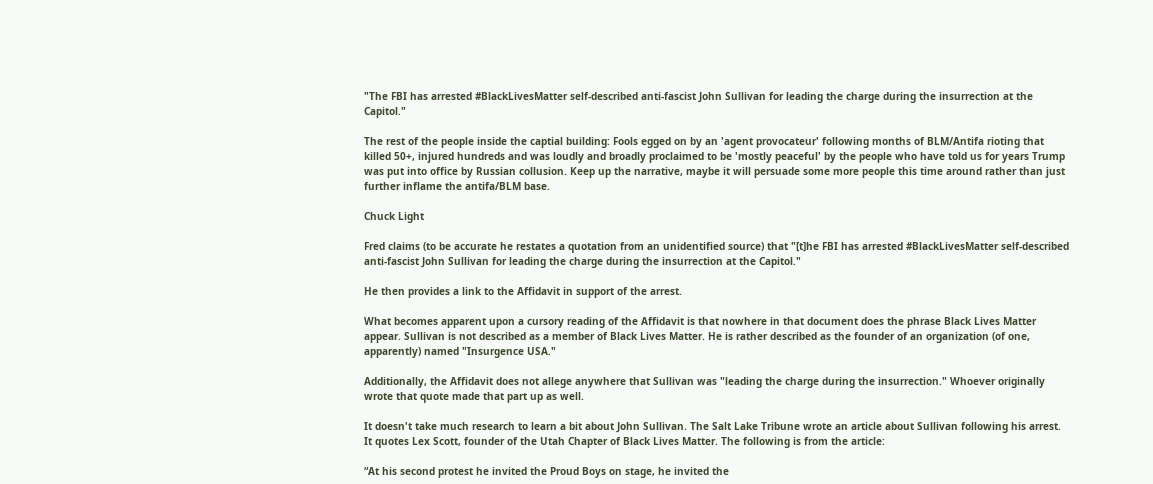"The FBI has arrested #BlackLivesMatter self-described anti-fascist John Sullivan for leading the charge during the insurrection at the Capitol."

The rest of the people inside the captial building: Fools egged on by an 'agent provocateur' following months of BLM/Antifa rioting that killed 50+, injured hundreds and was loudly and broadly proclaimed to be 'mostly peaceful' by the people who have told us for years Trump was put into office by Russian collusion. Keep up the narrative, maybe it will persuade some more people this time around rather than just further inflame the antifa/BLM base.

Chuck Light

Fred claims (to be accurate he restates a quotation from an unidentified source) that "[t]he FBI has arrested #BlackLivesMatter self-described anti-fascist John Sullivan for leading the charge during the insurrection at the Capitol."

He then provides a link to the Affidavit in support of the arrest.

What becomes apparent upon a cursory reading of the Affidavit is that nowhere in that document does the phrase Black Lives Matter appear. Sullivan is not described as a member of Black Lives Matter. He is rather described as the founder of an organization (of one, apparently) named "Insurgence USA."

Additionally, the Affidavit does not allege anywhere that Sullivan was "leading the charge during the insurrection." Whoever originally wrote that quote made that part up as well.

It doesn't take much research to learn a bit about John Sullivan. The Salt Lake Tribune wrote an article about Sullivan following his arrest. It quotes Lex Scott, founder of the Utah Chapter of Black Lives Matter. The following is from the article:

“At his second protest he invited the Proud Boys on stage, he invited the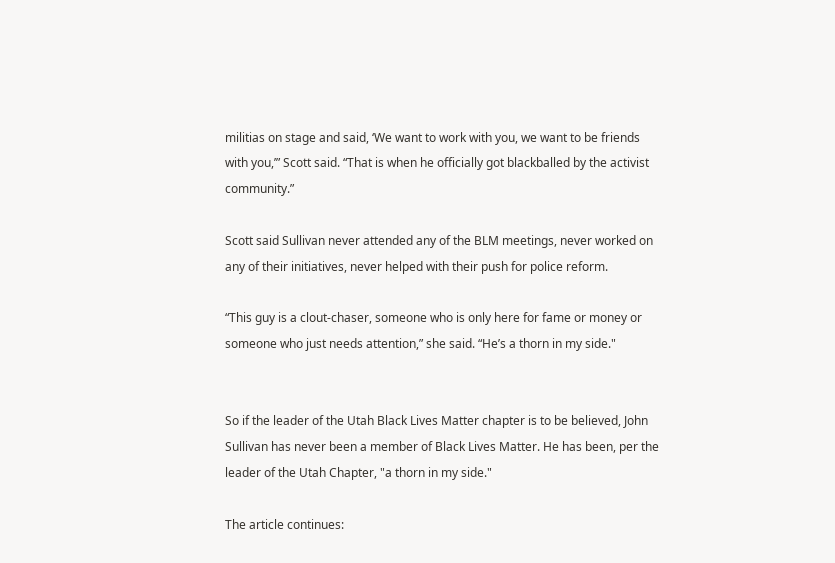militias on stage and said, ‘We want to work with you, we want to be friends with you,’” Scott said. “That is when he officially got blackballed by the activist community.”

Scott said Sullivan never attended any of the BLM meetings, never worked on any of their initiatives, never helped with their push for police reform.

“This guy is a clout-chaser, someone who is only here for fame or money or someone who just needs attention,” she said. “He’s a thorn in my side."


So if the leader of the Utah Black Lives Matter chapter is to be believed, John Sullivan has never been a member of Black Lives Matter. He has been, per the leader of the Utah Chapter, "a thorn in my side."

The article continues: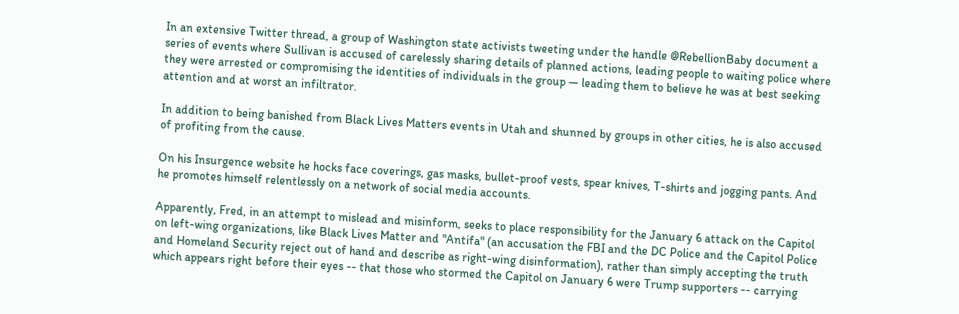In an extensive Twitter thread, a group of Washington state activists tweeting under the handle @RebellionBaby document a series of events where Sullivan is accused of carelessly sharing details of planned actions, leading people to waiting police where they were arrested or compromising the identities of individuals in the group — leading them to believe he was at best seeking attention and at worst an infiltrator.

In addition to being banished from Black Lives Matters events in Utah and shunned by groups in other cities, he is also accused of profiting from the cause.

On his Insurgence website he hocks face coverings, gas masks, bullet-proof vests, spear knives, T-shirts and jogging pants. And he promotes himself relentlessly on a network of social media accounts.

Apparently, Fred, in an attempt to mislead and misinform, seeks to place responsibility for the January 6 attack on the Capitol on left-wing organizations, like Black Lives Matter and "Antifa" (an accusation the FBI and the DC Police and the Capitol Police and Homeland Security reject out of hand and describe as right-wing disinformation), rather than simply accepting the truth which appears right before their eyes -- that those who stormed the Capitol on January 6 were Trump supporters -- carrying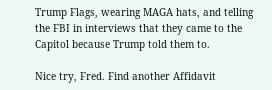Trump Flags, wearing MAGA hats, and telling the FBI in interviews that they came to the Capitol because Trump told them to.

Nice try, Fred. Find another Affidavit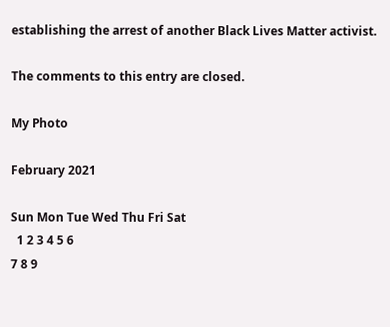establishing the arrest of another Black Lives Matter activist.

The comments to this entry are closed.

My Photo

February 2021

Sun Mon Tue Wed Thu Fri Sat
  1 2 3 4 5 6
7 8 9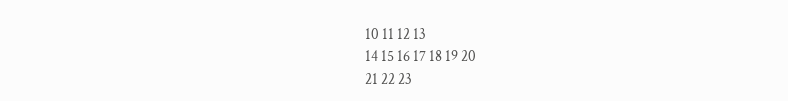10 11 12 13
14 15 16 17 18 19 20
21 22 23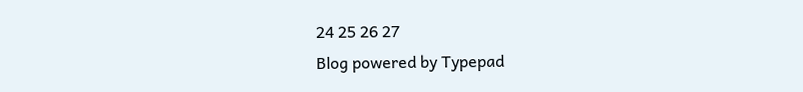24 25 26 27
Blog powered by Typepad